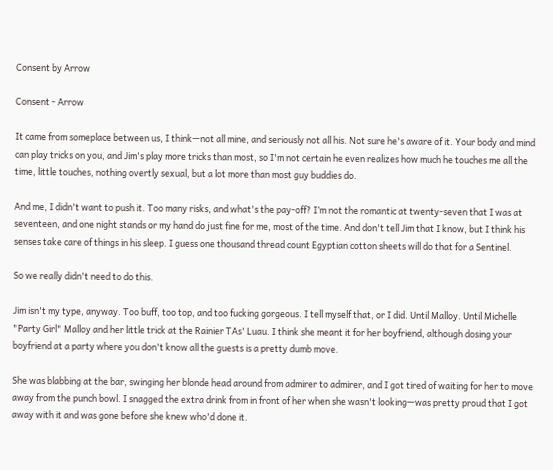Consent by Arrow

Consent - Arrow

It came from someplace between us, I think—not all mine, and seriously not all his. Not sure he's aware of it. Your body and mind can play tricks on you, and Jim's play more tricks than most, so I'm not certain he even realizes how much he touches me all the time, little touches, nothing overtly sexual, but a lot more than most guy buddies do.

And me, I didn't want to push it. Too many risks, and what's the pay-off? I’m not the romantic at twenty-seven that I was at seventeen, and one night stands or my hand do just fine for me, most of the time. And don't tell Jim that I know, but I think his senses take care of things in his sleep. I guess one thousand thread count Egyptian cotton sheets will do that for a Sentinel.

So we really didn't need to do this.

Jim isn't my type, anyway. Too buff, too top, and too fucking gorgeous. I tell myself that, or I did. Until Malloy. Until Michelle "Party Girl" Malloy and her little trick at the Rainier TAs' Luau. I think she meant it for her boyfriend, although dosing your boyfriend at a party where you don't know all the guests is a pretty dumb move.

She was blabbing at the bar, swinging her blonde head around from admirer to admirer, and I got tired of waiting for her to move away from the punch bowl. I snagged the extra drink from in front of her when she wasn't looking—was pretty proud that I got away with it and was gone before she knew who'd done it.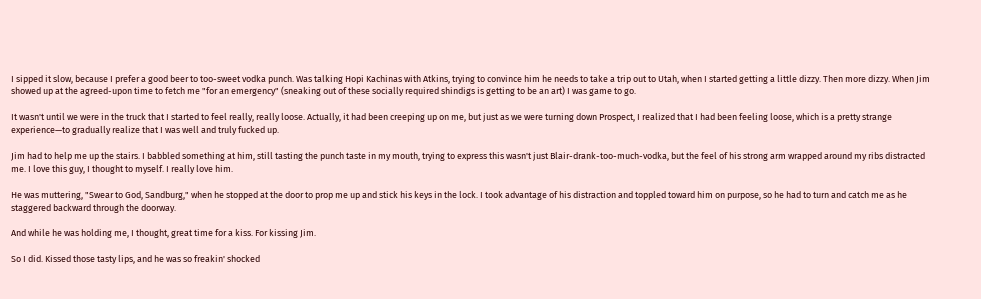I sipped it slow, because I prefer a good beer to too-sweet vodka punch. Was talking Hopi Kachinas with Atkins, trying to convince him he needs to take a trip out to Utah, when I started getting a little dizzy. Then more dizzy. When Jim showed up at the agreed-upon time to fetch me "for an emergency" (sneaking out of these socially required shindigs is getting to be an art) I was game to go.

It wasn't until we were in the truck that I started to feel really, really loose. Actually, it had been creeping up on me, but just as we were turning down Prospect, I realized that I had been feeling loose, which is a pretty strange experience—to gradually realize that I was well and truly fucked up.

Jim had to help me up the stairs. I babbled something at him, still tasting the punch taste in my mouth, trying to express this wasn't just Blair-drank-too-much-vodka, but the feel of his strong arm wrapped around my ribs distracted me. I love this guy, I thought to myself. I really love him.

He was muttering, "Swear to God, Sandburg," when he stopped at the door to prop me up and stick his keys in the lock. I took advantage of his distraction and toppled toward him on purpose, so he had to turn and catch me as he staggered backward through the doorway.

And while he was holding me, I thought, great time for a kiss. For kissing Jim.

So I did. Kissed those tasty lips, and he was so freakin' shocked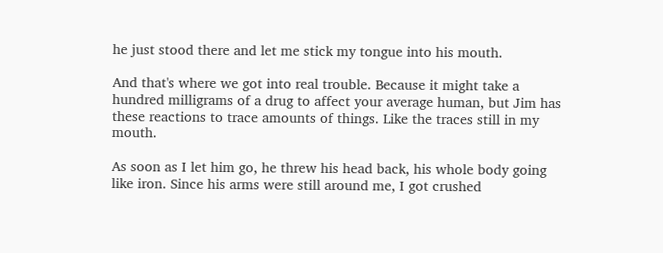he just stood there and let me stick my tongue into his mouth.

And that's where we got into real trouble. Because it might take a hundred milligrams of a drug to affect your average human, but Jim has these reactions to trace amounts of things. Like the traces still in my mouth.

As soon as I let him go, he threw his head back, his whole body going like iron. Since his arms were still around me, I got crushed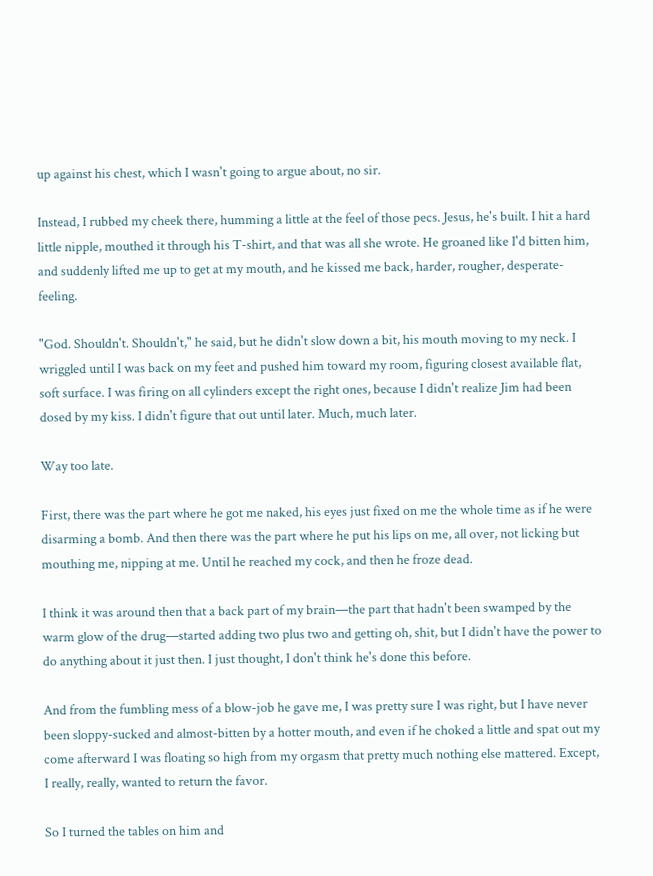up against his chest, which I wasn't going to argue about, no sir.

Instead, I rubbed my cheek there, humming a little at the feel of those pecs. Jesus, he's built. I hit a hard little nipple, mouthed it through his T-shirt, and that was all she wrote. He groaned like I'd bitten him, and suddenly lifted me up to get at my mouth, and he kissed me back, harder, rougher, desperate-feeling.

"God. Shouldn't. Shouldn't," he said, but he didn't slow down a bit, his mouth moving to my neck. I wriggled until I was back on my feet and pushed him toward my room, figuring closest available flat, soft surface. I was firing on all cylinders except the right ones, because I didn't realize Jim had been dosed by my kiss. I didn't figure that out until later. Much, much later.

Way too late.

First, there was the part where he got me naked, his eyes just fixed on me the whole time as if he were disarming a bomb. And then there was the part where he put his lips on me, all over, not licking but mouthing me, nipping at me. Until he reached my cock, and then he froze dead.

I think it was around then that a back part of my brain—the part that hadn't been swamped by the warm glow of the drug—started adding two plus two and getting oh, shit, but I didn't have the power to do anything about it just then. I just thought, I don't think he's done this before.

And from the fumbling mess of a blow-job he gave me, I was pretty sure I was right, but I have never been sloppy-sucked and almost-bitten by a hotter mouth, and even if he choked a little and spat out my come afterward I was floating so high from my orgasm that pretty much nothing else mattered. Except, I really, really, wanted to return the favor.

So I turned the tables on him and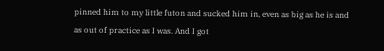pinned him to my little futon and sucked him in, even as big as he is and as out of practice as I was. And I got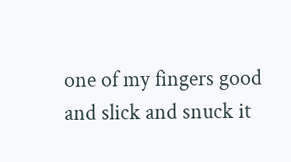one of my fingers good and slick and snuck it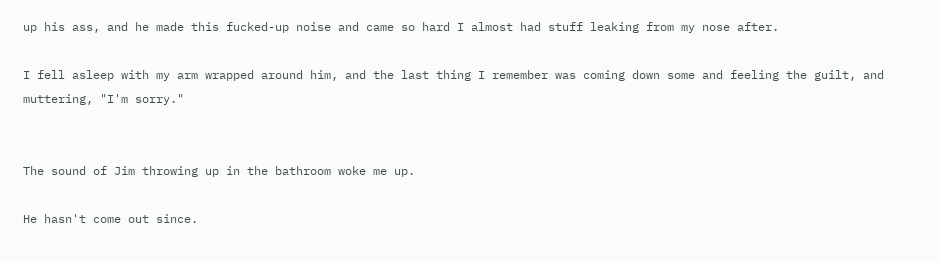up his ass, and he made this fucked-up noise and came so hard I almost had stuff leaking from my nose after.

I fell asleep with my arm wrapped around him, and the last thing I remember was coming down some and feeling the guilt, and muttering, "I'm sorry."


The sound of Jim throwing up in the bathroom woke me up.

He hasn't come out since.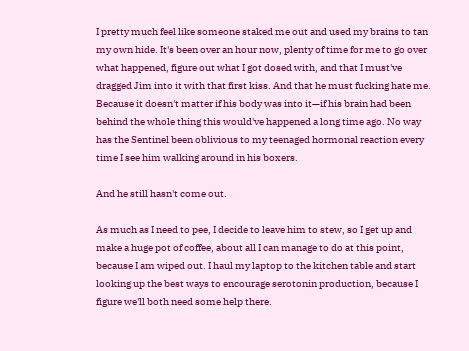I pretty much feel like someone staked me out and used my brains to tan my own hide. It's been over an hour now, plenty of time for me to go over what happened, figure out what I got dosed with, and that I must've dragged Jim into it with that first kiss. And that he must fucking hate me. Because it doesn't matter if his body was into it—if his brain had been behind the whole thing this would've happened a long time ago. No way has the Sentinel been oblivious to my teenaged hormonal reaction every time I see him walking around in his boxers.

And he still hasn't come out.

As much as I need to pee, I decide to leave him to stew, so I get up and make a huge pot of coffee, about all I can manage to do at this point, because I am wiped out. I haul my laptop to the kitchen table and start looking up the best ways to encourage serotonin production, because I figure we'll both need some help there.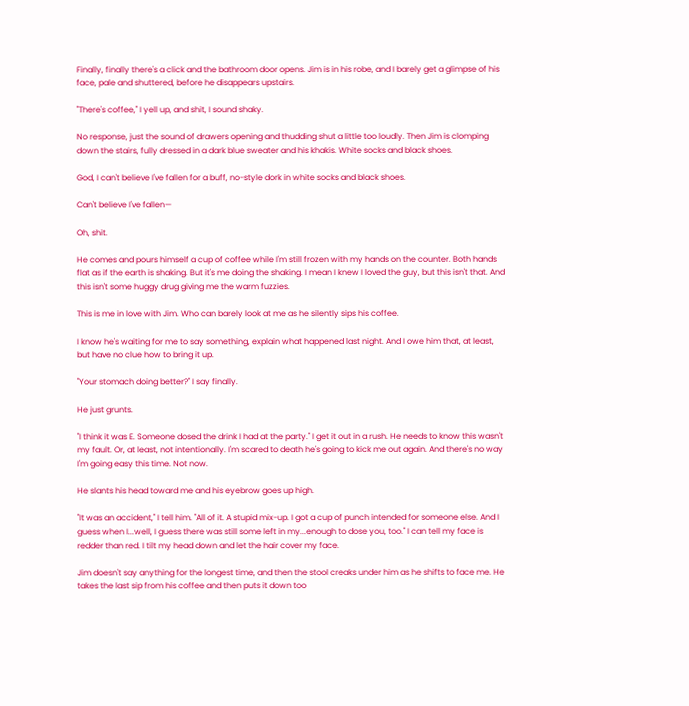Finally, finally there's a click and the bathroom door opens. Jim is in his robe, and I barely get a glimpse of his face, pale and shuttered, before he disappears upstairs.

"There's coffee," I yell up, and shit, I sound shaky.

No response, just the sound of drawers opening and thudding shut a little too loudly. Then Jim is clomping down the stairs, fully dressed in a dark blue sweater and his khakis. White socks and black shoes.

God, I can't believe I've fallen for a buff, no-style dork in white socks and black shoes.

Can't believe I've fallen—

Oh, shit.

He comes and pours himself a cup of coffee while I'm still frozen with my hands on the counter. Both hands flat as if the earth is shaking. But it's me doing the shaking. I mean I knew I loved the guy, but this isn't that. And this isn't some huggy drug giving me the warm fuzzies.

This is me in love with Jim. Who can barely look at me as he silently sips his coffee.

I know he's waiting for me to say something, explain what happened last night. And I owe him that, at least, but have no clue how to bring it up.

"Your stomach doing better?" I say finally.

He just grunts.

"I think it was E. Someone dosed the drink I had at the party." I get it out in a rush. He needs to know this wasn't my fault. Or, at least, not intentionally. I'm scared to death he's going to kick me out again. And there's no way I'm going easy this time. Not now.

He slants his head toward me and his eyebrow goes up high.

"It was an accident," I tell him. "All of it. A stupid mix-up. I got a cup of punch intended for someone else. And I guess when I...well, I guess there was still some left in my...enough to dose you, too." I can tell my face is redder than red. I tilt my head down and let the hair cover my face.

Jim doesn't say anything for the longest time, and then the stool creaks under him as he shifts to face me. He takes the last sip from his coffee and then puts it down too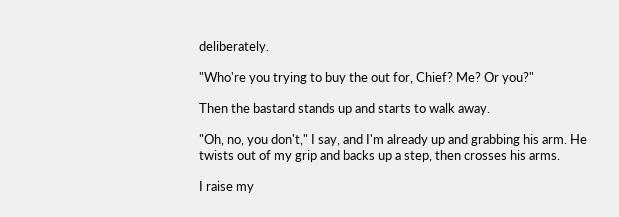deliberately.

"Who're you trying to buy the out for, Chief? Me? Or you?"

Then the bastard stands up and starts to walk away.

"Oh, no, you don't," I say, and I'm already up and grabbing his arm. He twists out of my grip and backs up a step, then crosses his arms.

I raise my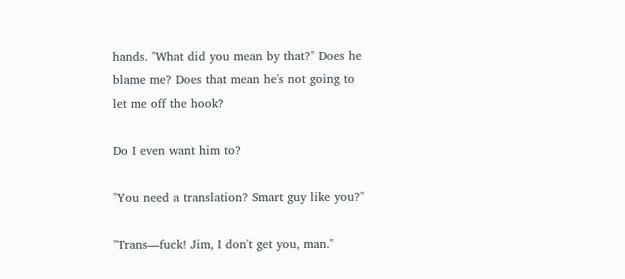hands. "What did you mean by that?" Does he blame me? Does that mean he's not going to let me off the hook?

Do I even want him to?

"You need a translation? Smart guy like you?"

"Trans—fuck! Jim, I don't get you, man."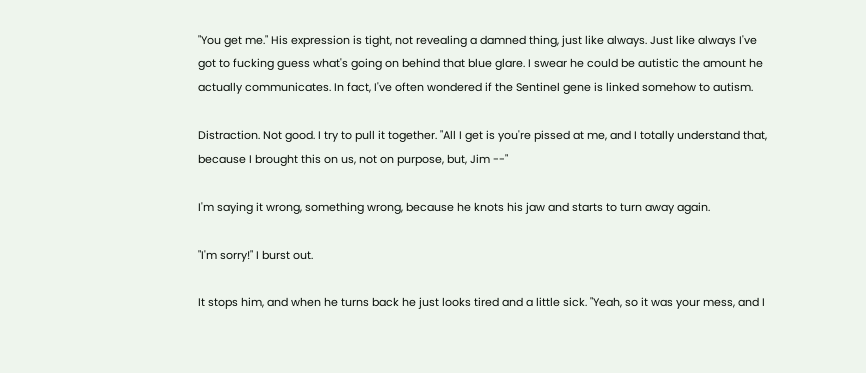"You get me." His expression is tight, not revealing a damned thing, just like always. Just like always I've got to fucking guess what's going on behind that blue glare. I swear he could be autistic the amount he actually communicates. In fact, I've often wondered if the Sentinel gene is linked somehow to autism.

Distraction. Not good. I try to pull it together. "All I get is you're pissed at me, and I totally understand that, because I brought this on us, not on purpose, but, Jim --"

I'm saying it wrong, something wrong, because he knots his jaw and starts to turn away again.

"I'm sorry!" I burst out.

It stops him, and when he turns back he just looks tired and a little sick. "Yeah, so it was your mess, and I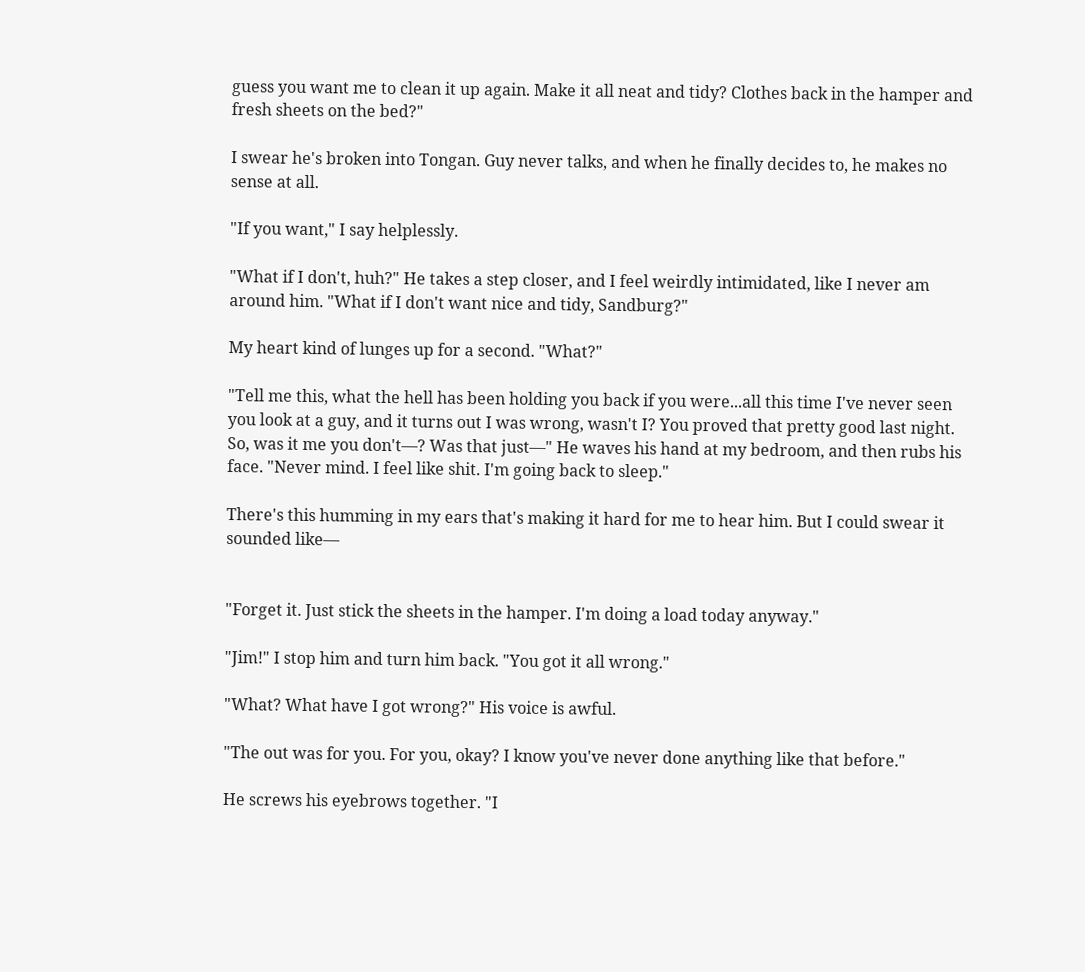guess you want me to clean it up again. Make it all neat and tidy? Clothes back in the hamper and fresh sheets on the bed?"

I swear he's broken into Tongan. Guy never talks, and when he finally decides to, he makes no sense at all.

"If you want," I say helplessly.

"What if I don't, huh?" He takes a step closer, and I feel weirdly intimidated, like I never am around him. "What if I don't want nice and tidy, Sandburg?"

My heart kind of lunges up for a second. "What?"

"Tell me this, what the hell has been holding you back if you were...all this time I've never seen you look at a guy, and it turns out I was wrong, wasn't I? You proved that pretty good last night. So, was it me you don't—? Was that just—" He waves his hand at my bedroom, and then rubs his face. "Never mind. I feel like shit. I'm going back to sleep."

There's this humming in my ears that's making it hard for me to hear him. But I could swear it sounded like—


"Forget it. Just stick the sheets in the hamper. I'm doing a load today anyway."

"Jim!" I stop him and turn him back. "You got it all wrong."

"What? What have I got wrong?" His voice is awful.

"The out was for you. For you, okay? I know you've never done anything like that before."

He screws his eyebrows together. "I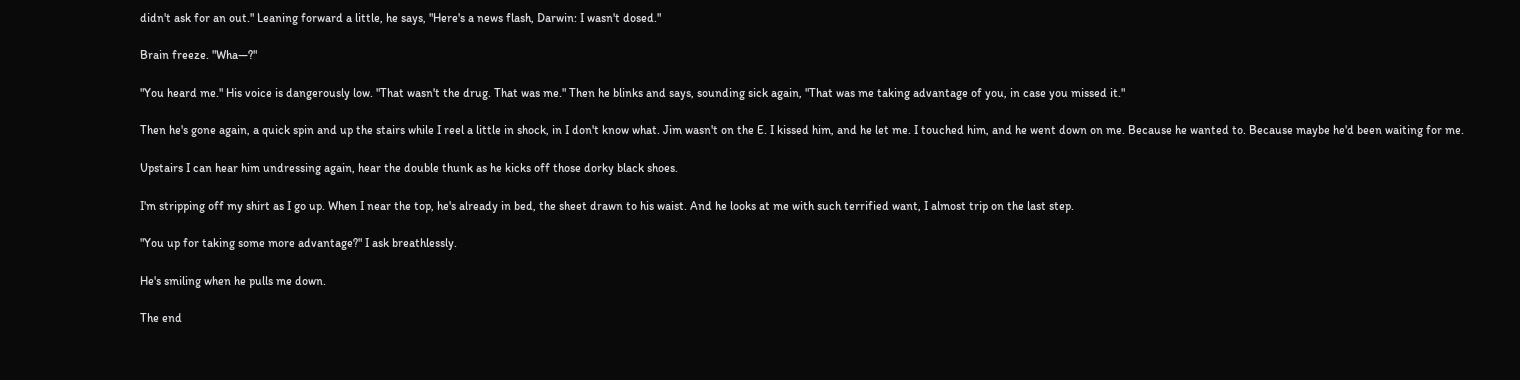didn't ask for an out." Leaning forward a little, he says, "Here's a news flash, Darwin: I wasn't dosed."

Brain freeze. "Wha—?"

"You heard me." His voice is dangerously low. "That wasn't the drug. That was me." Then he blinks and says, sounding sick again, "That was me taking advantage of you, in case you missed it."

Then he's gone again, a quick spin and up the stairs while I reel a little in shock, in I don't know what. Jim wasn't on the E. I kissed him, and he let me. I touched him, and he went down on me. Because he wanted to. Because maybe he'd been waiting for me.

Upstairs I can hear him undressing again, hear the double thunk as he kicks off those dorky black shoes.

I'm stripping off my shirt as I go up. When I near the top, he's already in bed, the sheet drawn to his waist. And he looks at me with such terrified want, I almost trip on the last step.

"You up for taking some more advantage?" I ask breathlessly.

He's smiling when he pulls me down.

The end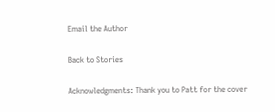Email the Author

Back to Stories

Acknowledgments: Thank you to Patt for the cover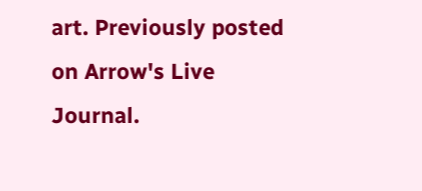art. Previously posted on Arrow's Live Journal.